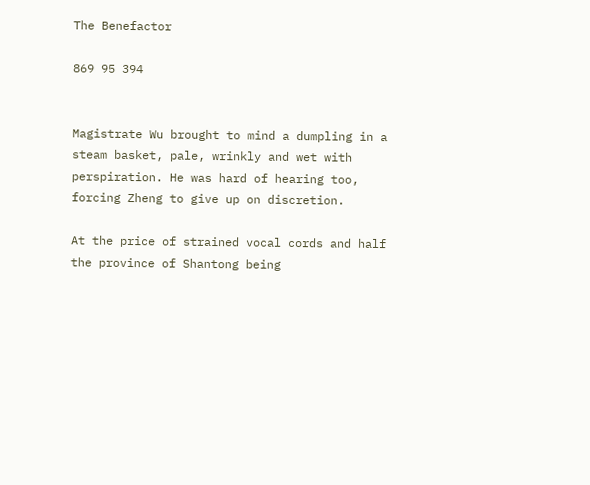The Benefactor

869 95 394


Magistrate Wu brought to mind a dumpling in a steam basket, pale, wrinkly and wet with perspiration. He was hard of hearing too, forcing Zheng to give up on discretion.

At the price of strained vocal cords and half the province of Shantong being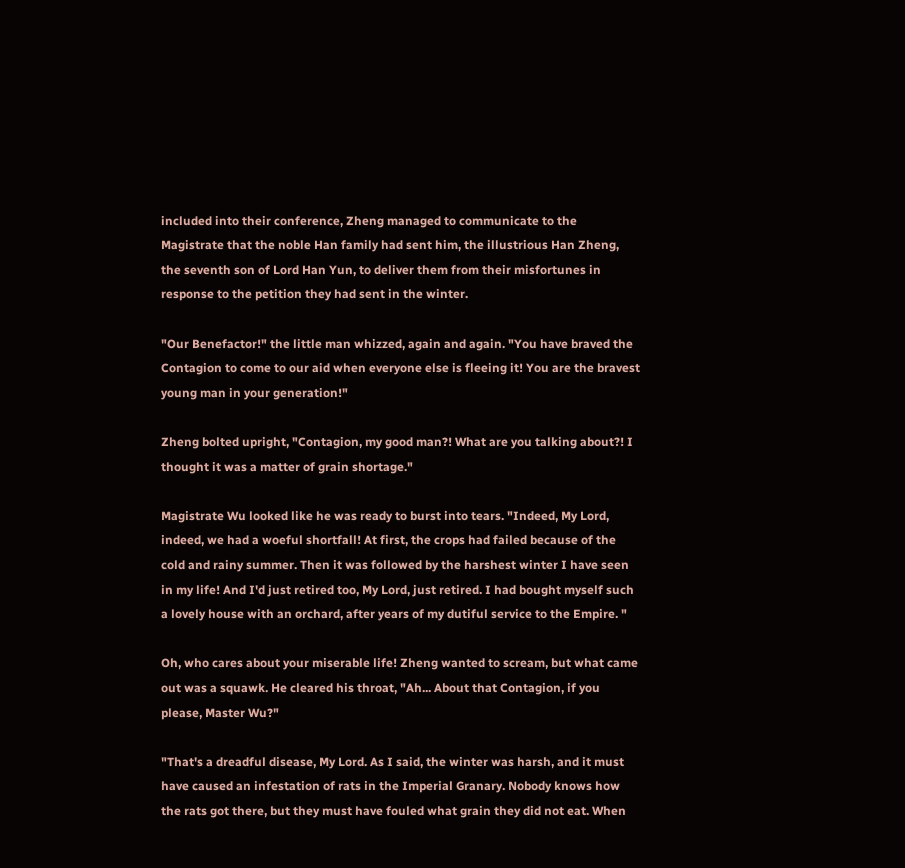included into their conference, Zheng managed to communicate to the Magistrate that the noble Han family had sent him, the illustrious Han Zheng, the seventh son of Lord Han Yun, to deliver them from their misfortunes in response to the petition they had sent in the winter.

"Our Benefactor!" the little man whizzed, again and again. "You have braved the Contagion to come to our aid when everyone else is fleeing it! You are the bravest young man in your generation!"

Zheng bolted upright, "Contagion, my good man?! What are you talking about?! I thought it was a matter of grain shortage."

Magistrate Wu looked like he was ready to burst into tears. "Indeed, My Lord, indeed, we had a woeful shortfall! At first, the crops had failed because of the cold and rainy summer. Then it was followed by the harshest winter I have seen in my life! And I'd just retired too, My Lord, just retired. I had bought myself such a lovely house with an orchard, after years of my dutiful service to the Empire. "

Oh, who cares about your miserable life! Zheng wanted to scream, but what came out was a squawk. He cleared his throat, "Ah... About that Contagion, if you please, Master Wu?"

"That's a dreadful disease, My Lord. As I said, the winter was harsh, and it must have caused an infestation of rats in the Imperial Granary. Nobody knows how the rats got there, but they must have fouled what grain they did not eat. When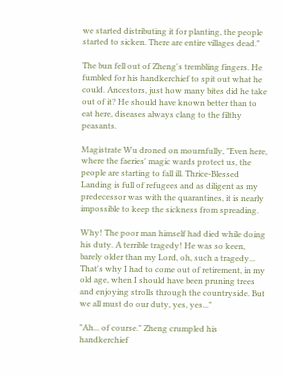we started distributing it for planting, the people started to sicken. There are entire villages dead."

The bun fell out of Zheng's trembling fingers. He fumbled for his handkerchief to spit out what he could. Ancestors, just how many bites did he take out of it? He should have known better than to eat here, diseases always clang to the filthy peasants.

Magistrate Wu droned on mournfully, "Even here, where the faeries' magic wards protect us, the people are starting to fall ill. Thrice-Blessed Landing is full of refugees and as diligent as my predecessor was with the quarantines, it is nearly impossible to keep the sickness from spreading.

Why! The poor man himself had died while doing his duty. A terrible tragedy! He was so keen, barely older than my Lord, oh, such a tragedy... That's why I had to come out of retirement, in my old age, when I should have been pruning trees and enjoying strolls through the countryside. But we all must do our duty, yes, yes..."

"Ah... of course." Zheng crumpled his handkerchief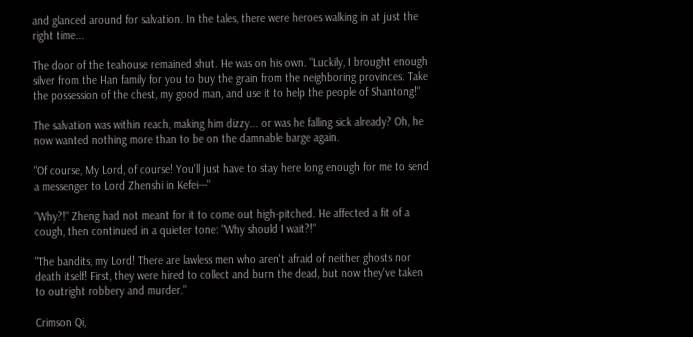and glanced around for salvation. In the tales, there were heroes walking in at just the right time...

The door of the teahouse remained shut. He was on his own. "Luckily, I brought enough silver from the Han family for you to buy the grain from the neighboring provinces. Take the possession of the chest, my good man, and use it to help the people of Shantong!"

The salvation was within reach, making him dizzy... or was he falling sick already? Oh, he now wanted nothing more than to be on the damnable barge again.

"Of course, My Lord, of course! You'll just have to stay here long enough for me to send a messenger to Lord Zhenshi in Kefei---"

"Why?!" Zheng had not meant for it to come out high-pitched. He affected a fit of a cough, then continued in a quieter tone: "Why should I wait?!"

"The bandits, my Lord! There are lawless men who aren't afraid of neither ghosts nor death itself! First, they were hired to collect and burn the dead, but now they've taken to outright robbery and murder."

Crimson Qi,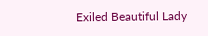Exiled Beautiful Lady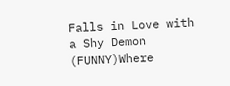Falls in Love with a Shy Demon (FUNNY)Where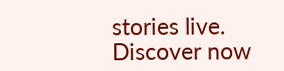stories live. Discover now